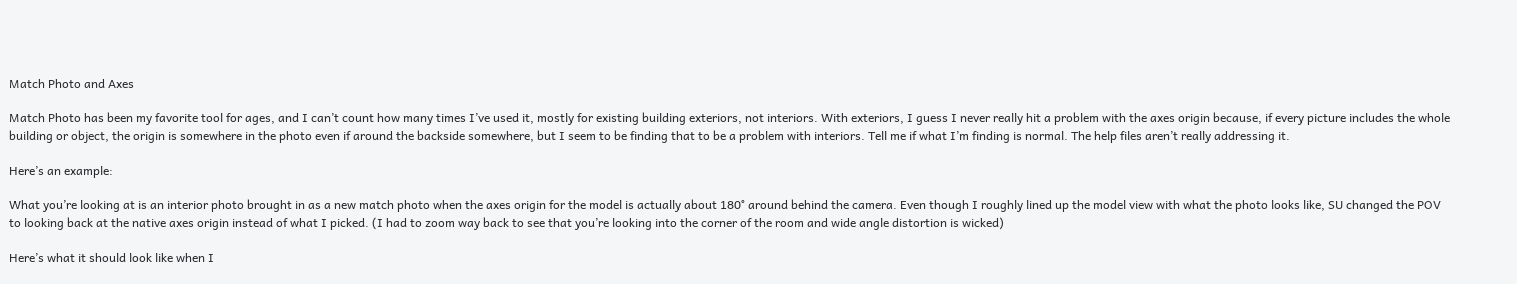Match Photo and Axes

Match Photo has been my favorite tool for ages, and I can’t count how many times I’ve used it, mostly for existing building exteriors, not interiors. With exteriors, I guess I never really hit a problem with the axes origin because, if every picture includes the whole building or object, the origin is somewhere in the photo even if around the backside somewhere, but I seem to be finding that to be a problem with interiors. Tell me if what I’m finding is normal. The help files aren’t really addressing it.

Here’s an example:

What you’re looking at is an interior photo brought in as a new match photo when the axes origin for the model is actually about 180° around behind the camera. Even though I roughly lined up the model view with what the photo looks like, SU changed the POV to looking back at the native axes origin instead of what I picked. (I had to zoom way back to see that you’re looking into the corner of the room and wide angle distortion is wicked)

Here’s what it should look like when I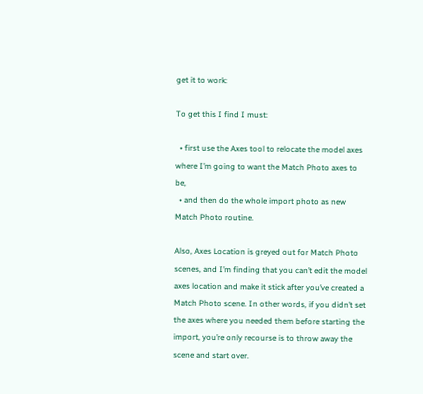get it to work:

To get this I find I must:

  • first use the Axes tool to relocate the model axes where I’m going to want the Match Photo axes to be,
  • and then do the whole import photo as new Match Photo routine.

Also, Axes Location is greyed out for Match Photo scenes, and I’m finding that you can’t edit the model axes location and make it stick after you’ve created a Match Photo scene. In other words, if you didn’t set the axes where you needed them before starting the import, you’re only recourse is to throw away the scene and start over.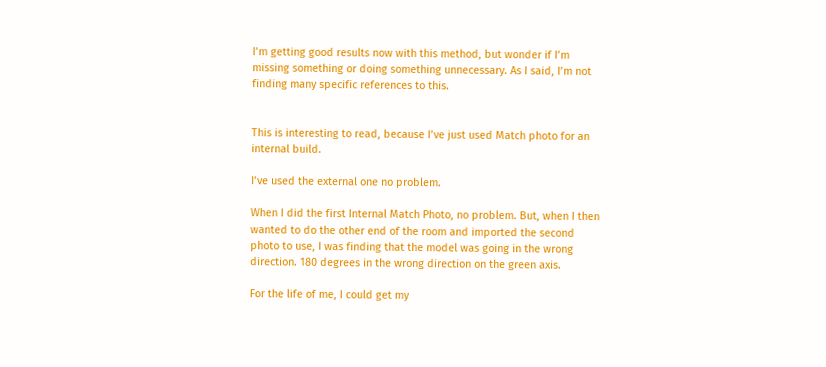I’m getting good results now with this method, but wonder if I’m missing something or doing something unnecessary. As I said, I’m not finding many specific references to this.


This is interesting to read, because I’ve just used Match photo for an internal build.

I’ve used the external one no problem.

When I did the first Internal Match Photo, no problem. But, when I then wanted to do the other end of the room and imported the second photo to use, I was finding that the model was going in the wrong direction. 180 degrees in the wrong direction on the green axis.

For the life of me, I could get my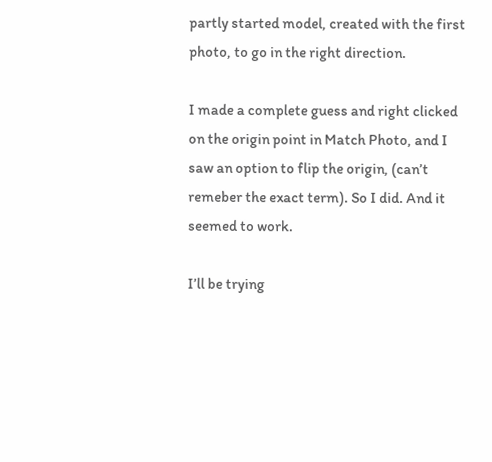partly started model, created with the first photo, to go in the right direction.

I made a complete guess and right clicked on the origin point in Match Photo, and I saw an option to flip the origin, (can’t remeber the exact term). So I did. And it seemed to work.

I’ll be trying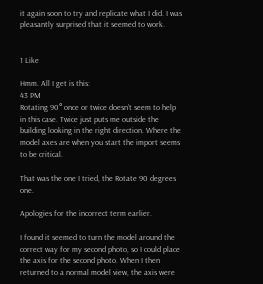it again soon to try and replicate what I did. I was pleasantly surprised that it seemed to work.


1 Like

Hmm. All I get is this:
43 PM
Rotating 90° once or twice doesn’t seem to help in this case. Twice just puts me outside the building looking in the right direction. Where the model axes are when you start the import seems to be critical.

That was the one I tried, the Rotate 90 degrees one.

Apologies for the incorrect term earlier.

I found it seemed to turn the model around the correct way for my second photo, so I could place the axis for the second photo. When I then returned to a normal model view, the axis were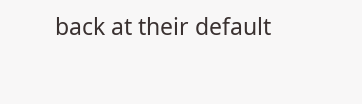back at their default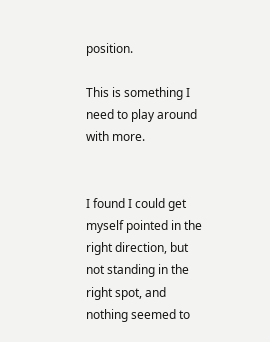position.

This is something I need to play around with more.


I found I could get myself pointed in the right direction, but not standing in the right spot, and nothing seemed to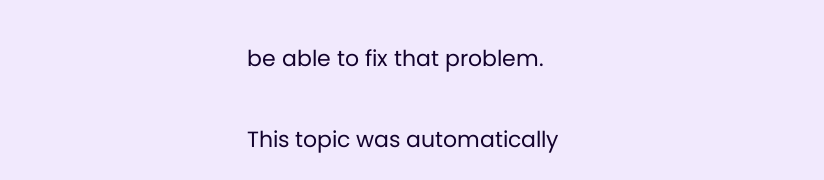be able to fix that problem.

This topic was automatically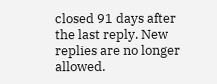closed 91 days after the last reply. New replies are no longer allowed.